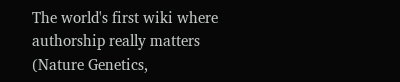The world's first wiki where authorship really matters (Nature Genetics,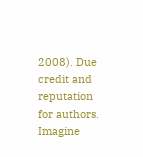2008). Due credit and reputation for authors. Imagine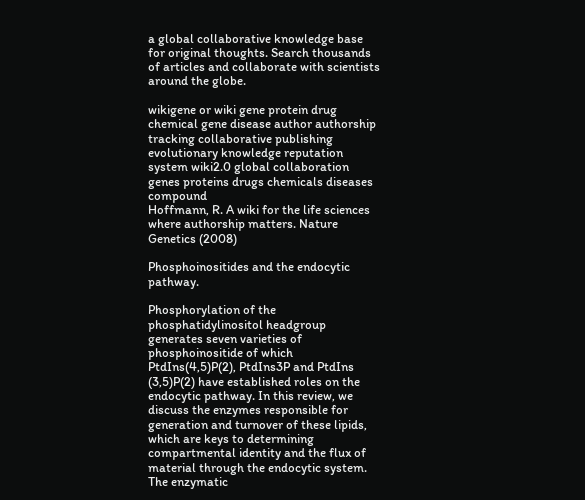a global collaborative knowledge base for original thoughts. Search thousands of articles and collaborate with scientists around the globe.

wikigene or wiki gene protein drug chemical gene disease author authorship tracking collaborative publishing evolutionary knowledge reputation system wiki2.0 global collaboration genes proteins drugs chemicals diseases compound
Hoffmann, R. A wiki for the life sciences where authorship matters. Nature Genetics (2008)

Phosphoinositides and the endocytic pathway.

Phosphorylation of the phosphatidylinositol headgroup generates seven varieties of phosphoinositide of which PtdIns(4,5)P(2), PtdIns3P and PtdIns (3,5)P(2) have established roles on the endocytic pathway. In this review, we discuss the enzymes responsible for generation and turnover of these lipids, which are keys to determining compartmental identity and the flux of material through the endocytic system. The enzymatic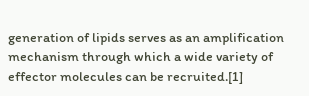generation of lipids serves as an amplification mechanism through which a wide variety of effector molecules can be recruited.[1]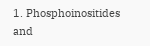1. Phosphoinositides and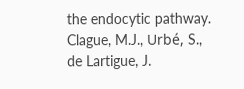the endocytic pathway. Clague, M.J., Urbé, S., de Lartigue, J.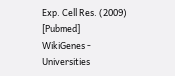Exp. Cell Res. (2009) [Pubmed]
WikiGenes - Universities